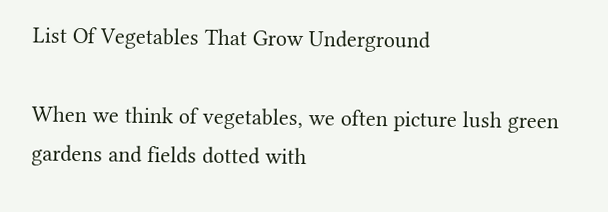List Of Vegetables That Grow Underground

When we think of vegetables, we often picture lush green gardens and fields dotted with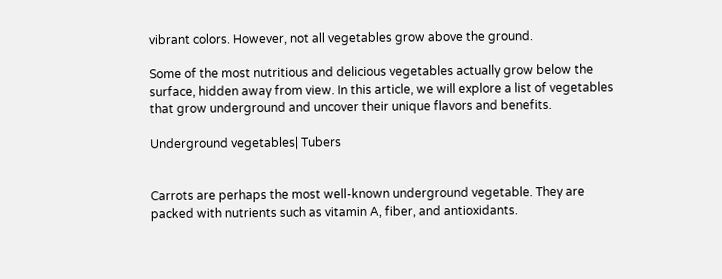vibrant colors. However, not all vegetables grow above the ground.

Some of the most nutritious and delicious vegetables actually grow below the surface, hidden away from view. In this article, we will explore a list of vegetables that grow underground and uncover their unique flavors and benefits.

Underground vegetables| Tubers


Carrots are perhaps the most well-known underground vegetable. They are packed with nutrients such as vitamin A, fiber, and antioxidants.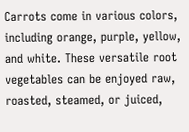Carrots come in various colors, including orange, purple, yellow, and white. These versatile root vegetables can be enjoyed raw, roasted, steamed, or juiced,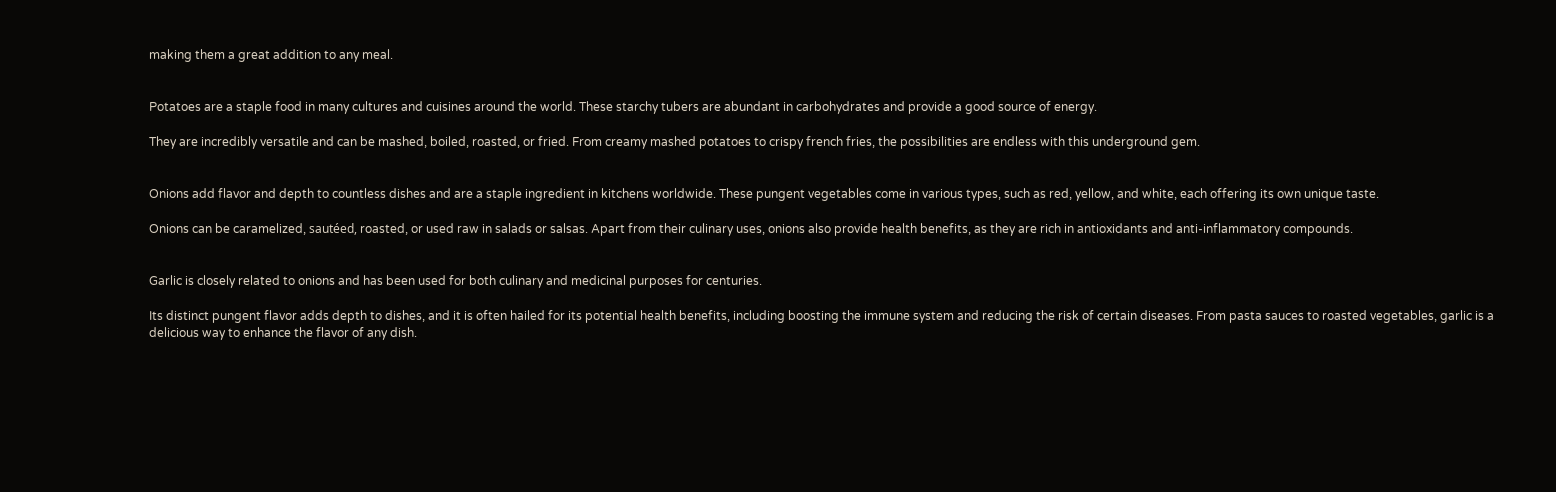making them a great addition to any meal.


Potatoes are a staple food in many cultures and cuisines around the world. These starchy tubers are abundant in carbohydrates and provide a good source of energy.

They are incredibly versatile and can be mashed, boiled, roasted, or fried. From creamy mashed potatoes to crispy french fries, the possibilities are endless with this underground gem.


Onions add flavor and depth to countless dishes and are a staple ingredient in kitchens worldwide. These pungent vegetables come in various types, such as red, yellow, and white, each offering its own unique taste.

Onions can be caramelized, sautéed, roasted, or used raw in salads or salsas. Apart from their culinary uses, onions also provide health benefits, as they are rich in antioxidants and anti-inflammatory compounds.


Garlic is closely related to onions and has been used for both culinary and medicinal purposes for centuries.

Its distinct pungent flavor adds depth to dishes, and it is often hailed for its potential health benefits, including boosting the immune system and reducing the risk of certain diseases. From pasta sauces to roasted vegetables, garlic is a delicious way to enhance the flavor of any dish.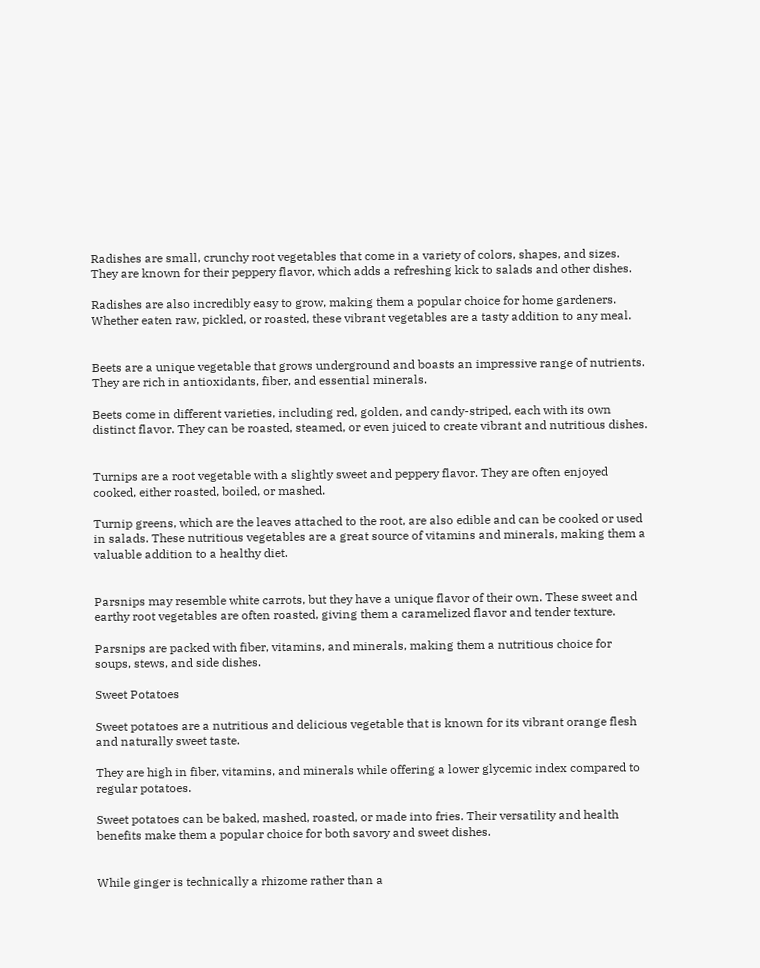Radishes are small, crunchy root vegetables that come in a variety of colors, shapes, and sizes. They are known for their peppery flavor, which adds a refreshing kick to salads and other dishes.

Radishes are also incredibly easy to grow, making them a popular choice for home gardeners. Whether eaten raw, pickled, or roasted, these vibrant vegetables are a tasty addition to any meal.


Beets are a unique vegetable that grows underground and boasts an impressive range of nutrients. They are rich in antioxidants, fiber, and essential minerals.

Beets come in different varieties, including red, golden, and candy-striped, each with its own distinct flavor. They can be roasted, steamed, or even juiced to create vibrant and nutritious dishes.


Turnips are a root vegetable with a slightly sweet and peppery flavor. They are often enjoyed cooked, either roasted, boiled, or mashed.

Turnip greens, which are the leaves attached to the root, are also edible and can be cooked or used in salads. These nutritious vegetables are a great source of vitamins and minerals, making them a valuable addition to a healthy diet.


Parsnips may resemble white carrots, but they have a unique flavor of their own. These sweet and earthy root vegetables are often roasted, giving them a caramelized flavor and tender texture.

Parsnips are packed with fiber, vitamins, and minerals, making them a nutritious choice for soups, stews, and side dishes.

Sweet Potatoes

Sweet potatoes are a nutritious and delicious vegetable that is known for its vibrant orange flesh and naturally sweet taste.

They are high in fiber, vitamins, and minerals while offering a lower glycemic index compared to regular potatoes.

Sweet potatoes can be baked, mashed, roasted, or made into fries. Their versatility and health benefits make them a popular choice for both savory and sweet dishes.


While ginger is technically a rhizome rather than a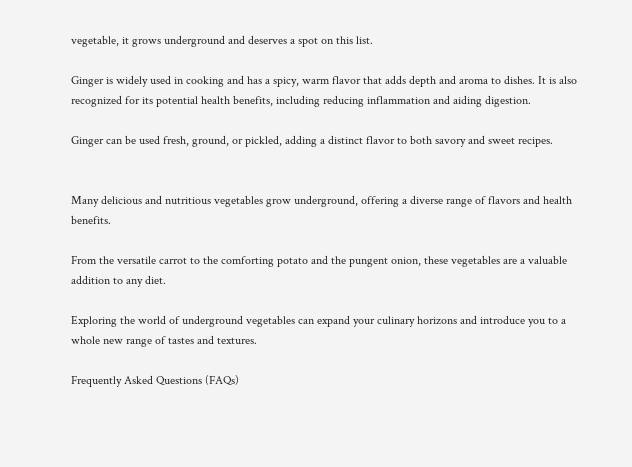vegetable, it grows underground and deserves a spot on this list.

Ginger is widely used in cooking and has a spicy, warm flavor that adds depth and aroma to dishes. It is also recognized for its potential health benefits, including reducing inflammation and aiding digestion.

Ginger can be used fresh, ground, or pickled, adding a distinct flavor to both savory and sweet recipes.


Many delicious and nutritious vegetables grow underground, offering a diverse range of flavors and health benefits.

From the versatile carrot to the comforting potato and the pungent onion, these vegetables are a valuable addition to any diet.

Exploring the world of underground vegetables can expand your culinary horizons and introduce you to a whole new range of tastes and textures.

Frequently Asked Questions (FAQs)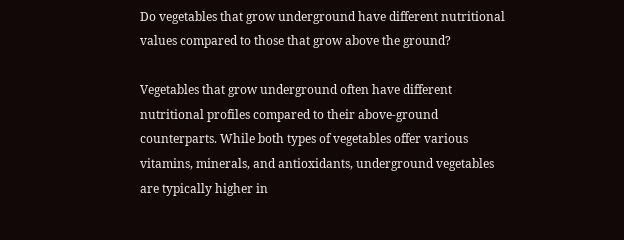Do vegetables that grow underground have different nutritional values compared to those that grow above the ground?

Vegetables that grow underground often have different nutritional profiles compared to their above-ground counterparts. While both types of vegetables offer various vitamins, minerals, and antioxidants, underground vegetables are typically higher in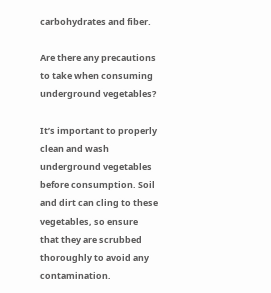carbohydrates and fiber.

Are there any precautions to take when consuming underground vegetables?

It’s important to properly clean and wash underground vegetables before consumption. Soil and dirt can cling to these vegetables, so ensure that they are scrubbed thoroughly to avoid any contamination.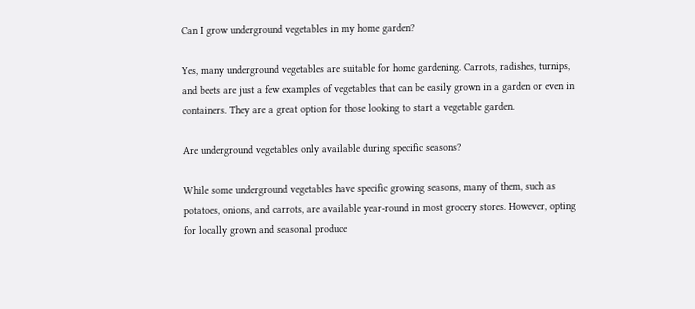Can I grow underground vegetables in my home garden?

Yes, many underground vegetables are suitable for home gardening. Carrots, radishes, turnips, and beets are just a few examples of vegetables that can be easily grown in a garden or even in containers. They are a great option for those looking to start a vegetable garden.

Are underground vegetables only available during specific seasons?

While some underground vegetables have specific growing seasons, many of them, such as potatoes, onions, and carrots, are available year-round in most grocery stores. However, opting for locally grown and seasonal produce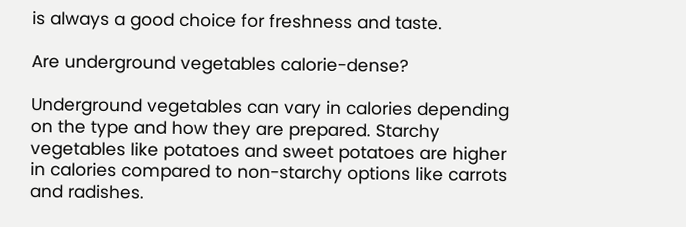is always a good choice for freshness and taste.

Are underground vegetables calorie-dense?

Underground vegetables can vary in calories depending on the type and how they are prepared. Starchy vegetables like potatoes and sweet potatoes are higher in calories compared to non-starchy options like carrots and radishes.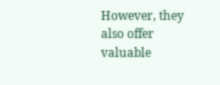However, they also offer valuable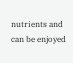nutrients and can be enjoyed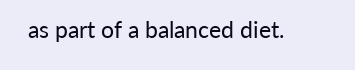as part of a balanced diet.